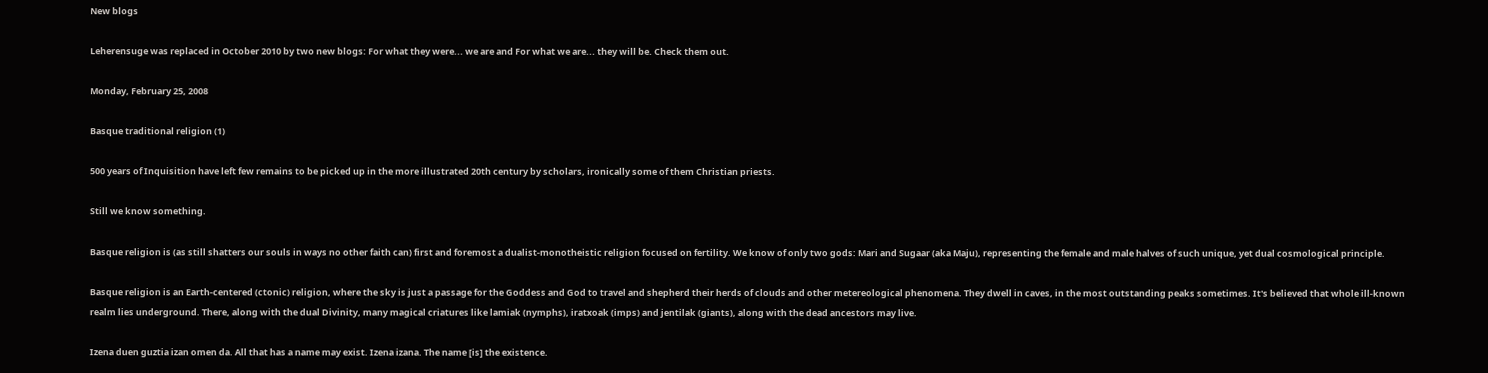New blogs

Leherensuge was replaced in October 2010 by two new blogs: For what they were... we are and For what we are... they will be. Check them out.

Monday, February 25, 2008

Basque traditional religion (1)

500 years of Inquisition have left few remains to be picked up in the more illustrated 20th century by scholars, ironically some of them Christian priests.

Still we know something.

Basque religion is (as still shatters our souls in ways no other faith can) first and foremost a dualist-monotheistic religion focused on fertility. We know of only two gods: Mari and Sugaar (aka Maju), representing the female and male halves of such unique, yet dual cosmological principle.

Basque religion is an Earth-centered (ctonic) religion, where the sky is just a passage for the Goddess and God to travel and shepherd their herds of clouds and other metereological phenomena. They dwell in caves, in the most outstanding peaks sometimes. It's believed that whole ill-known realm lies underground. There, along with the dual Divinity, many magical criatures like lamiak (nymphs), iratxoak (imps) and jentilak (giants), along with the dead ancestors may live.

Izena duen guztia izan omen da. All that has a name may exist. Izena izana. The name [is] the existence.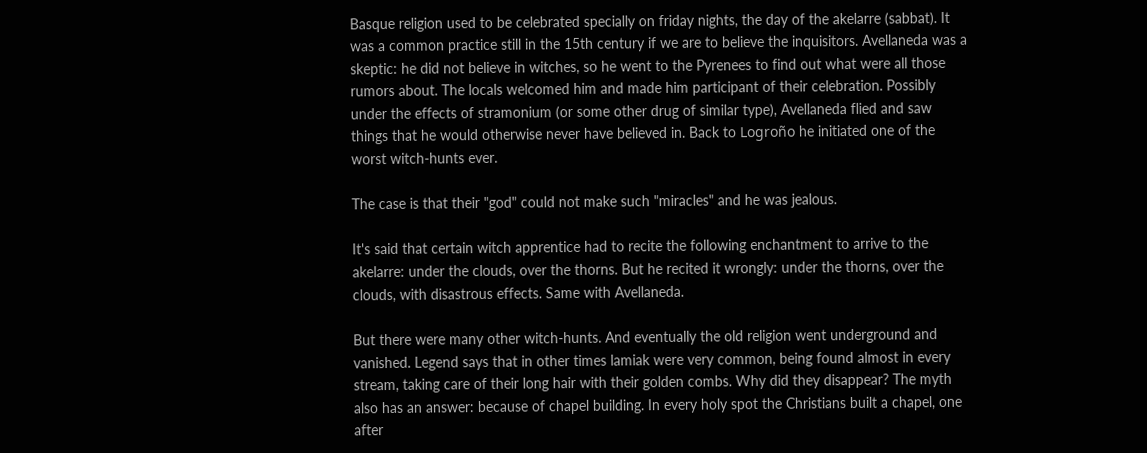Basque religion used to be celebrated specially on friday nights, the day of the akelarre (sabbat). It was a common practice still in the 15th century if we are to believe the inquisitors. Avellaneda was a skeptic: he did not believe in witches, so he went to the Pyrenees to find out what were all those rumors about. The locals welcomed him and made him participant of their celebration. Possibly under the effects of stramonium (or some other drug of similar type), Avellaneda flied and saw things that he would otherwise never have believed in. Back to Logroño he initiated one of the worst witch-hunts ever.

The case is that their "god" could not make such "miracles" and he was jealous.

It's said that certain witch apprentice had to recite the following enchantment to arrive to the akelarre: under the clouds, over the thorns. But he recited it wrongly: under the thorns, over the clouds, with disastrous effects. Same with Avellaneda.

But there were many other witch-hunts. And eventually the old religion went underground and vanished. Legend says that in other times lamiak were very common, being found almost in every stream, taking care of their long hair with their golden combs. Why did they disappear? The myth also has an answer: because of chapel building. In every holy spot the Christians built a chapel, one after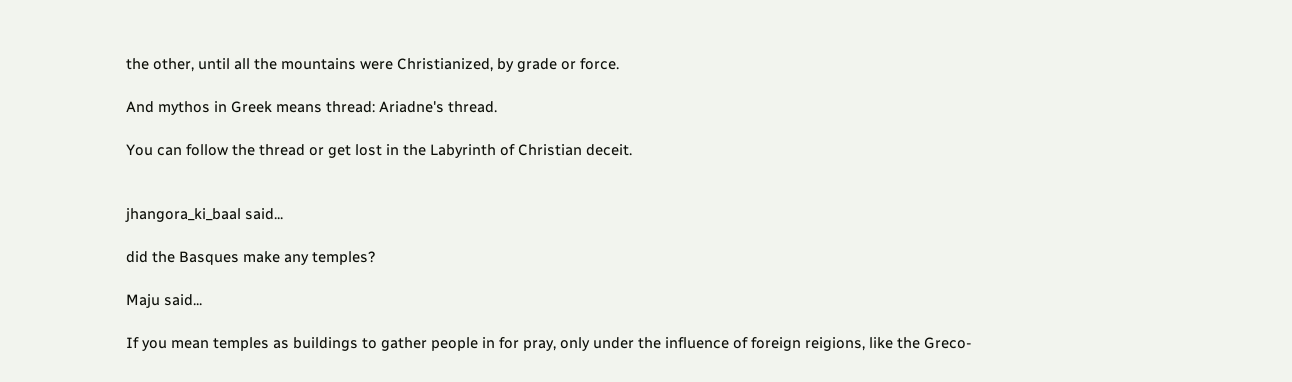the other, until all the mountains were Christianized, by grade or force.

And mythos in Greek means thread: Ariadne's thread.

You can follow the thread or get lost in the Labyrinth of Christian deceit.


jhangora_ki_baal said...

did the Basques make any temples?

Maju said...

If you mean temples as buildings to gather people in for pray, only under the influence of foreign reigions, like the Greco-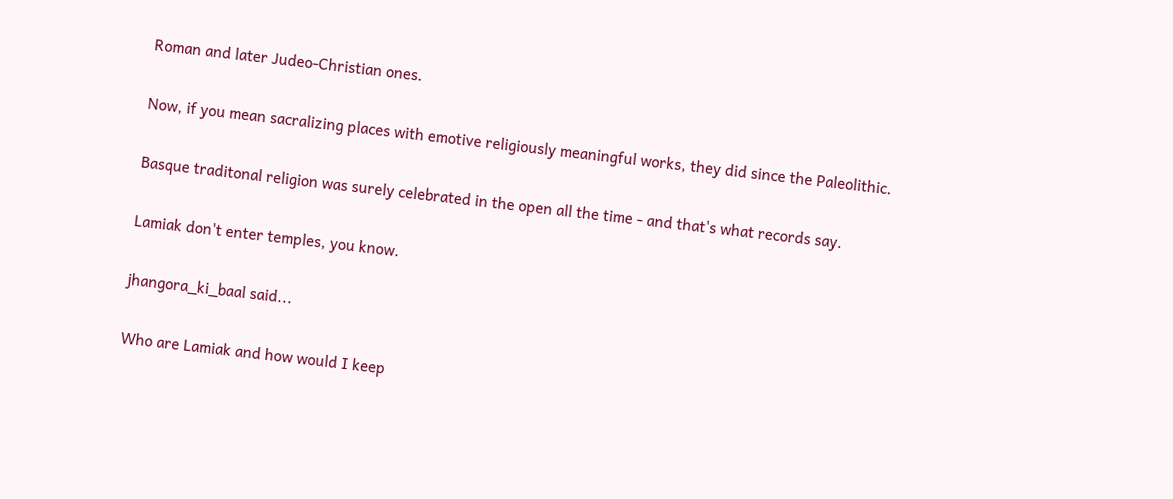Roman and later Judeo-Christian ones.

Now, if you mean sacralizing places with emotive religiously meaningful works, they did since the Paleolithic.

Basque traditonal religion was surely celebrated in the open all the time - and that's what records say.

Lamiak don't enter temples, you know.

jhangora_ki_baal said...

Who are Lamiak and how would I keep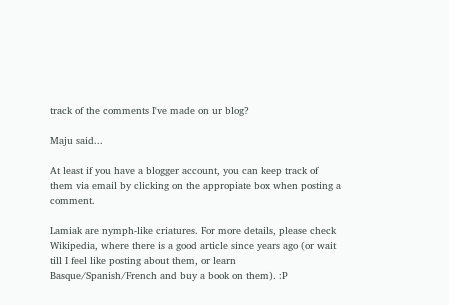track of the comments I've made on ur blog?

Maju said...

At least if you have a blogger account, you can keep track of them via email by clicking on the appropiate box when posting a comment.

Lamiak are nymph-like criatures. For more details, please check Wikipedia, where there is a good article since years ago (or wait till I feel like posting about them, or learn Basque/Spanish/French and buy a book on them). :P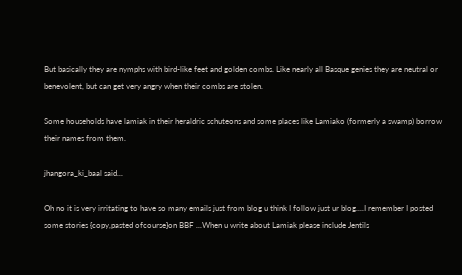But basically they are nymphs with bird-like feet and golden combs. Like nearly all Basque genies they are neutral or benevolent, but can get very angry when their combs are stolen.

Some households have lamiak in their heraldric schuteons and some places like Lamiako (formerly a swamp) borrow their names from them.

jhangora_ki_baal said...

Oh no it is very irritating to have so many emails just from blog u think I follow just ur blog....I remember I posted some stories {copy,pasted ofcourse}on BBF ...When u write about Lamiak please include Jentils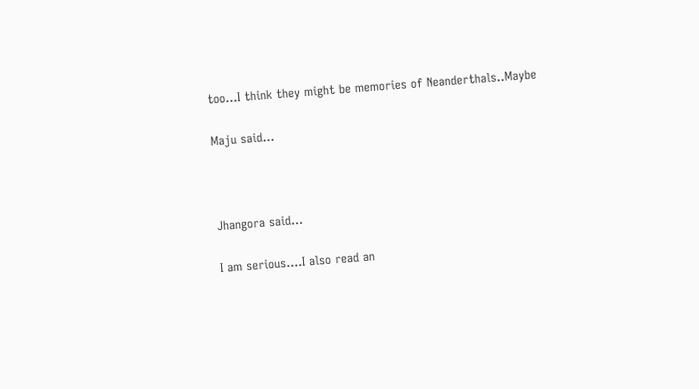too...I think they might be memories of Neanderthals..Maybe

Maju said...



Jhangora said...

I am serious....I also read an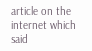article on the internet which said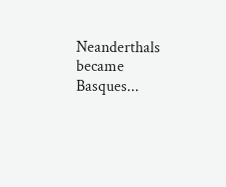Neanderthals became Basques...